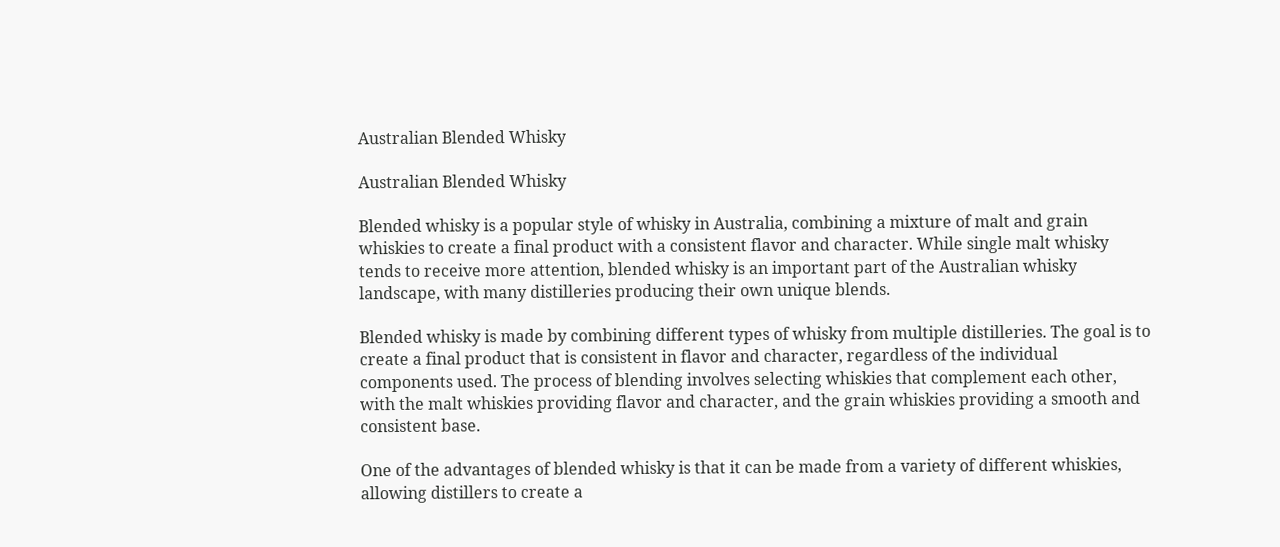Australian Blended Whisky

Australian Blended Whisky

Blended whisky is a popular style of whisky in Australia, combining a mixture of malt and grain whiskies to create a final product with a consistent flavor and character. While single malt whisky tends to receive more attention, blended whisky is an important part of the Australian whisky landscape, with many distilleries producing their own unique blends.

Blended whisky is made by combining different types of whisky from multiple distilleries. The goal is to create a final product that is consistent in flavor and character, regardless of the individual components used. The process of blending involves selecting whiskies that complement each other, with the malt whiskies providing flavor and character, and the grain whiskies providing a smooth and consistent base.

One of the advantages of blended whisky is that it can be made from a variety of different whiskies, allowing distillers to create a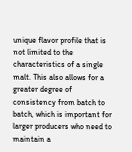unique flavor profile that is not limited to the characteristics of a single malt. This also allows for a greater degree of consistency from batch to batch, which is important for larger producers who need to maintain a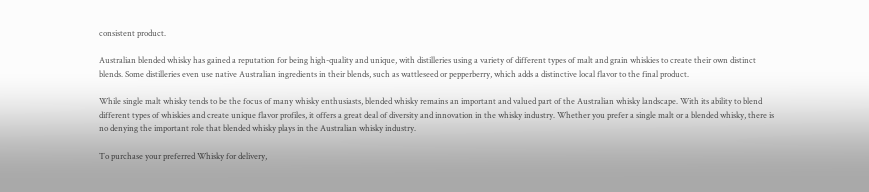consistent product.

Australian blended whisky has gained a reputation for being high-quality and unique, with distilleries using a variety of different types of malt and grain whiskies to create their own distinct blends. Some distilleries even use native Australian ingredients in their blends, such as wattleseed or pepperberry, which adds a distinctive local flavor to the final product.

While single malt whisky tends to be the focus of many whisky enthusiasts, blended whisky remains an important and valued part of the Australian whisky landscape. With its ability to blend different types of whiskies and create unique flavor profiles, it offers a great deal of diversity and innovation in the whisky industry. Whether you prefer a single malt or a blended whisky, there is no denying the important role that blended whisky plays in the Australian whisky industry.

To purchase your preferred Whisky for delivery,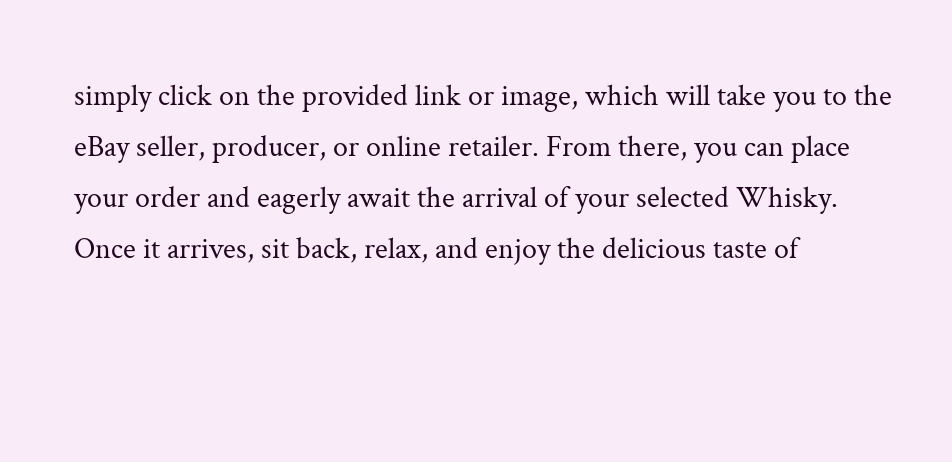simply click on the provided link or image, which will take you to the eBay seller, producer, or online retailer. From there, you can place your order and eagerly await the arrival of your selected Whisky. Once it arrives, sit back, relax, and enjoy the delicious taste of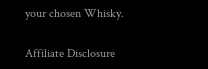your chosen Whisky.

Affiliate Disclosure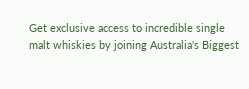Get exclusive access to incredible single malt whiskies by joining Australia's Biggest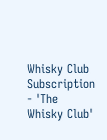Whisky Club Subscription - 'The Whisky Club'